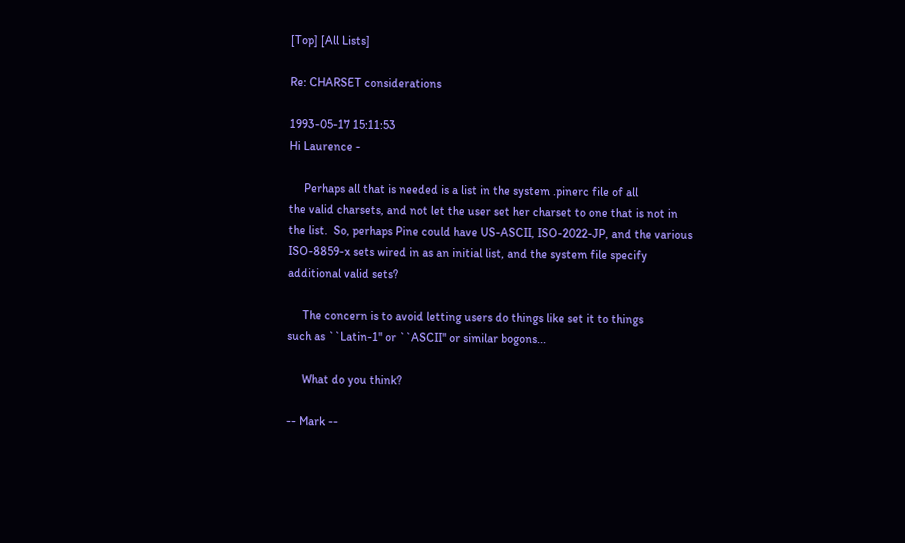[Top] [All Lists]

Re: CHARSET considerations

1993-05-17 15:11:53
Hi Laurence -

     Perhaps all that is needed is a list in the system .pinerc file of all
the valid charsets, and not let the user set her charset to one that is not in
the list.  So, perhaps Pine could have US-ASCII, ISO-2022-JP, and the various
ISO-8859-x sets wired in as an initial list, and the system file specify
additional valid sets?

     The concern is to avoid letting users do things like set it to things
such as ``Latin-1'' or ``ASCII'' or similar bogons...

     What do you think?

-- Mark --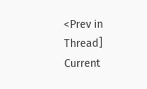<Prev in Thread] Current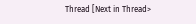Thread [Next in Thread>